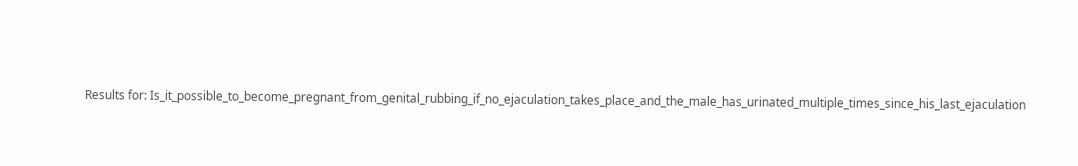Results for: Is_it_possible_to_become_pregnant_from_genital_rubbing_if_no_ejaculation_takes_place_and_the_male_has_urinated_multiple_times_since_his_last_ejaculation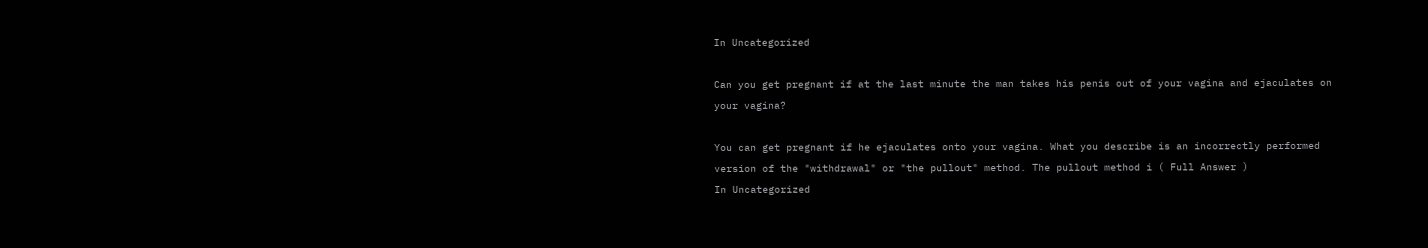In Uncategorized

Can you get pregnant if at the last minute the man takes his penis out of your vagina and ejaculates on your vagina?

You can get pregnant if he ejaculates onto your vagina. What you describe is an incorrectly performed version of the "withdrawal" or "the pullout" method. The pullout method i ( Full Answer )
In Uncategorized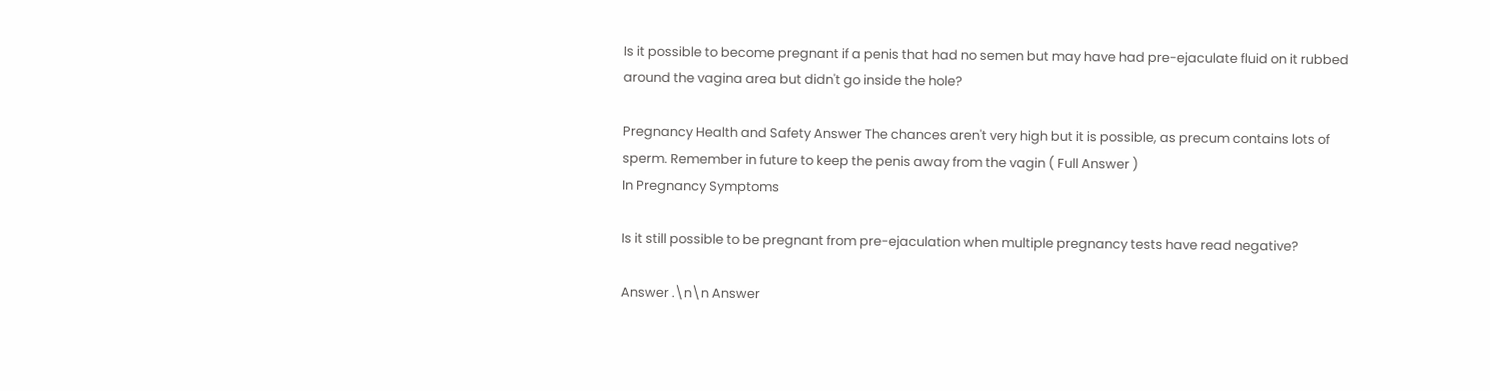Is it possible to become pregnant if a penis that had no semen but may have had pre-ejaculate fluid on it rubbed around the vagina area but didn't go inside the hole?

Pregnancy Health and Safety Answer The chances aren't very high but it is possible, as precum contains lots of sperm. Remember in future to keep the penis away from the vagin ( Full Answer )
In Pregnancy Symptoms

Is it still possible to be pregnant from pre-ejaculation when multiple pregnancy tests have read negative?

Answer .\n\n Answer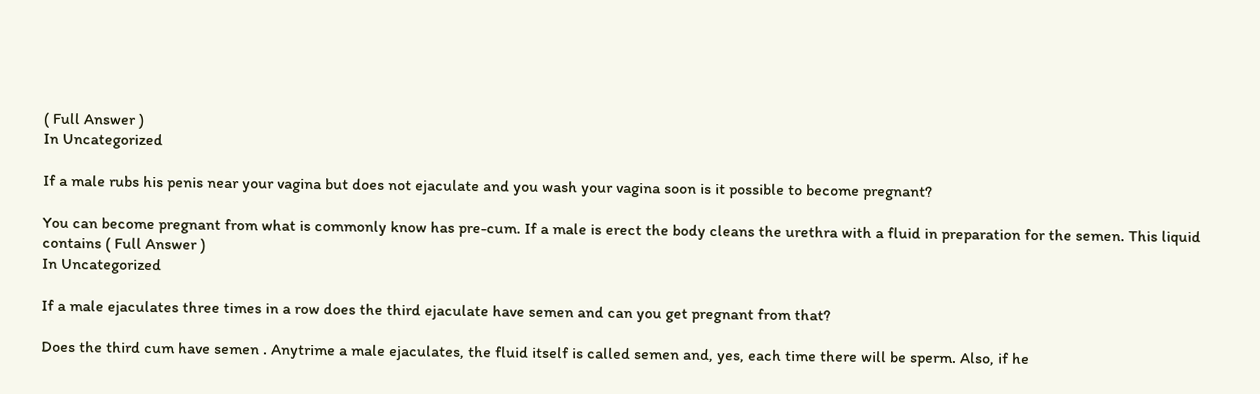( Full Answer )
In Uncategorized

If a male rubs his penis near your vagina but does not ejaculate and you wash your vagina soon is it possible to become pregnant?

You can become pregnant from what is commonly know has pre-cum. If a male is erect the body cleans the urethra with a fluid in preparation for the semen. This liquid contains ( Full Answer )
In Uncategorized

If a male ejaculates three times in a row does the third ejaculate have semen and can you get pregnant from that?

Does the third cum have semen . Anytrime a male ejaculates, the fluid itself is called semen and, yes, each time there will be sperm. Also, if he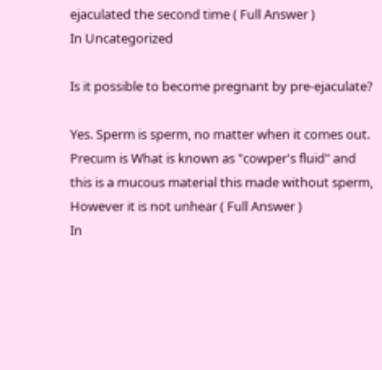ejaculated the second time ( Full Answer )
In Uncategorized

Is it possible to become pregnant by pre-ejaculate?

Yes. Sperm is sperm, no matter when it comes out. Precum is What is known as "cowper's fluid" and this is a mucous material this made without sperm, However it is not unhear ( Full Answer )
In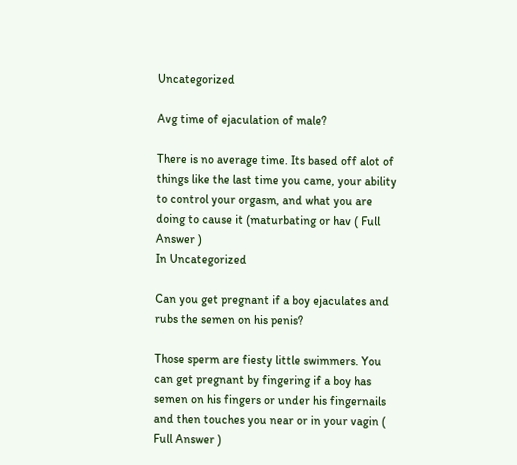Uncategorized

Avg time of ejaculation of male?

There is no average time. Its based off alot of things like the last time you came, your ability to control your orgasm, and what you are doing to cause it (maturbating or hav ( Full Answer )
In Uncategorized

Can you get pregnant if a boy ejaculates and rubs the semen on his penis?

Those sperm are fiesty little swimmers. You can get pregnant by fingering if a boy has semen on his fingers or under his fingernails and then touches you near or in your vagin ( Full Answer )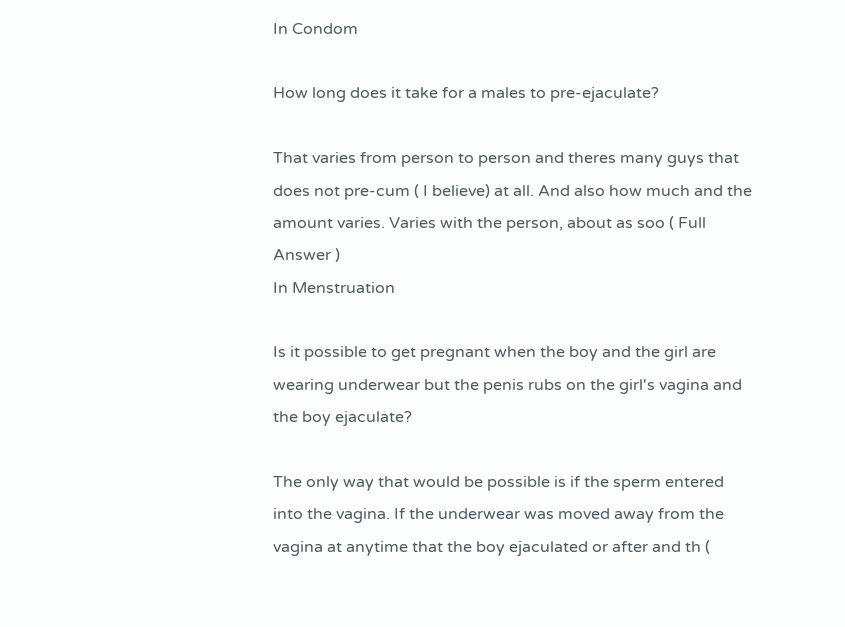In Condom

How long does it take for a males to pre-ejaculate?

That varies from person to person and theres many guys that does not pre-cum ( I believe) at all. And also how much and the amount varies. Varies with the person, about as soo ( Full Answer )
In Menstruation

Is it possible to get pregnant when the boy and the girl are wearing underwear but the penis rubs on the girl's vagina and the boy ejaculate?

The only way that would be possible is if the sperm entered into the vagina. If the underwear was moved away from the vagina at anytime that the boy ejaculated or after and th (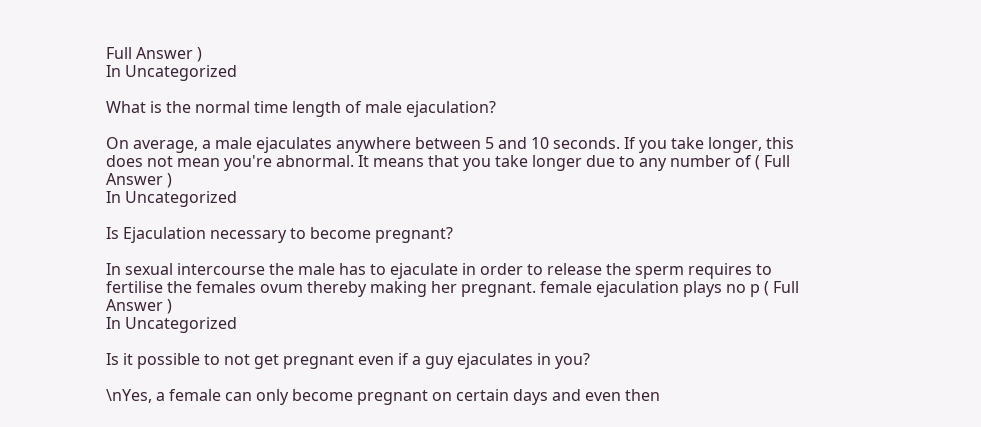Full Answer )
In Uncategorized

What is the normal time length of male ejaculation?

On average, a male ejaculates anywhere between 5 and 10 seconds. If you take longer, this does not mean you're abnormal. It means that you take longer due to any number of ( Full Answer )
In Uncategorized

Is Ejaculation necessary to become pregnant?

In sexual intercourse the male has to ejaculate in order to release the sperm requires to fertilise the females ovum thereby making her pregnant. female ejaculation plays no p ( Full Answer )
In Uncategorized

Is it possible to not get pregnant even if a guy ejaculates in you?

\nYes, a female can only become pregnant on certain days and even then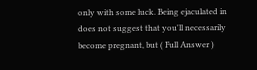only with some luck. Being ejaculated in does not suggest that you'll necessarily become pregnant, but ( Full Answer )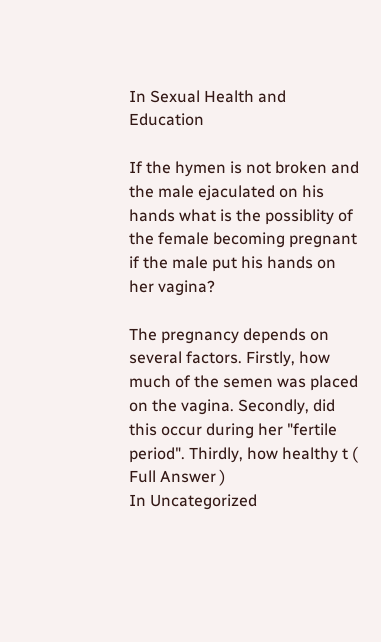In Sexual Health and Education

If the hymen is not broken and the male ejaculated on his hands what is the possiblity of the female becoming pregnant if the male put his hands on her vagina?

The pregnancy depends on several factors. Firstly, how much of the semen was placed on the vagina. Secondly, did this occur during her "fertile period". Thirdly, how healthy t ( Full Answer )
In Uncategorized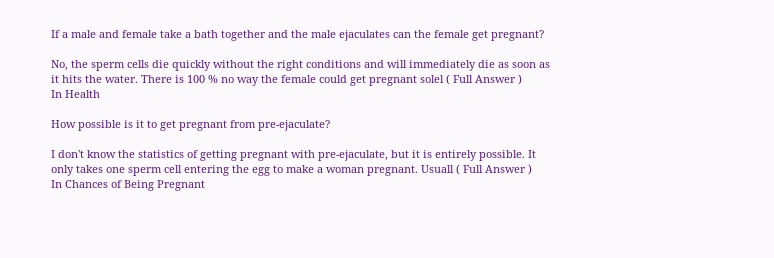If a male and female take a bath together and the male ejaculates can the female get pregnant?

No, the sperm cells die quickly without the right conditions and will immediately die as soon as it hits the water. There is 100 % no way the female could get pregnant solel ( Full Answer )
In Health

How possible is it to get pregnant from pre-ejaculate?

I don't know the statistics of getting pregnant with pre-ejaculate, but it is entirely possible. It only takes one sperm cell entering the egg to make a woman pregnant. Usuall ( Full Answer )
In Chances of Being Pregnant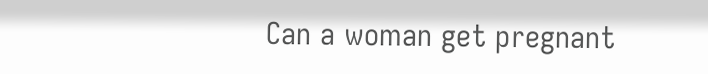Can a woman get pregnant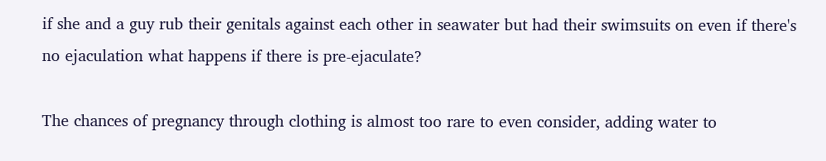if she and a guy rub their genitals against each other in seawater but had their swimsuits on even if there's no ejaculation what happens if there is pre-ejaculate?

The chances of pregnancy through clothing is almost too rare to even consider, adding water to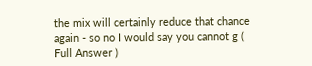the mix will certainly reduce that chance again - so no I would say you cannot g ( Full Answer )